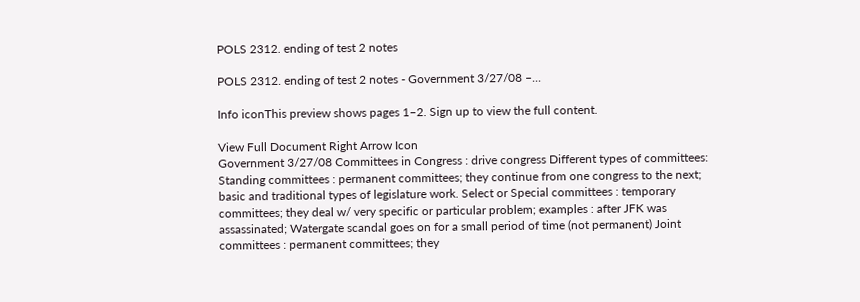POLS 2312. ending of test 2 notes

POLS 2312. ending of test 2 notes - Government 3/27/08 –...

Info iconThis preview shows pages 1–2. Sign up to view the full content.

View Full Document Right Arrow Icon
Government 3/27/08 Committees in Congress : drive congress Different types of committees: Standing committees : permanent committees; they continue from one congress to the next; basic and traditional types of legislature work. Select or Special committees : temporary committees; they deal w/ very specific or particular problem; examples : after JFK was assassinated; Watergate scandal goes on for a small period of time (not permanent) Joint committees : permanent committees; they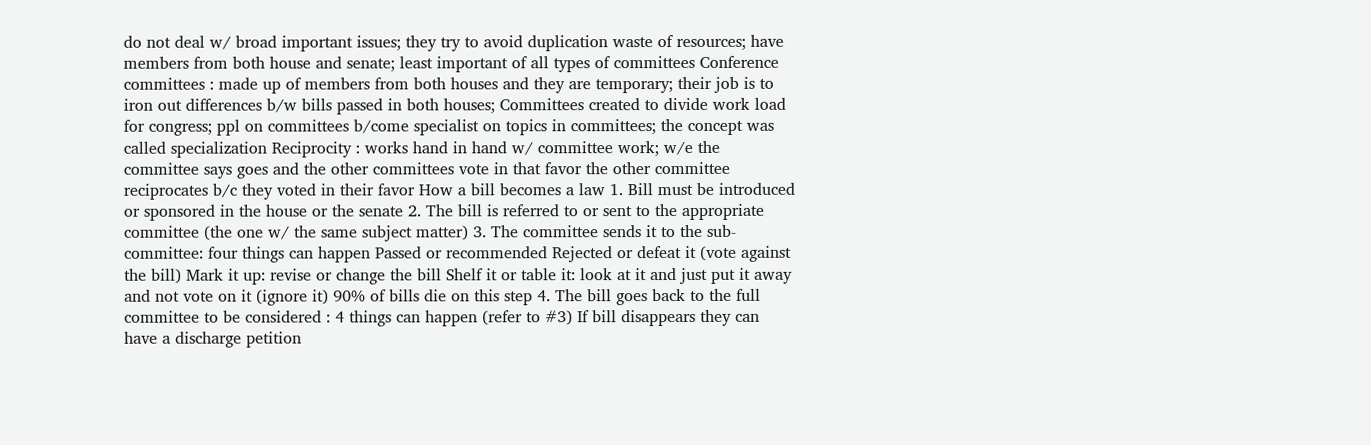do not deal w/ broad important issues; they try to avoid duplication waste of resources; have members from both house and senate; least important of all types of committees Conference committees : made up of members from both houses and they are temporary; their job is to iron out differences b/w bills passed in both houses; Committees created to divide work load for congress; ppl on committees b/come specialist on topics in committees; the concept was called specialization Reciprocity : works hand in hand w/ committee work; w/e the committee says goes and the other committees vote in that favor the other committee reciprocates b/c they voted in their favor How a bill becomes a law 1. Bill must be introduced or sponsored in the house or the senate 2. The bill is referred to or sent to the appropriate committee (the one w/ the same subject matter) 3. The committee sends it to the sub-committee: four things can happen Passed or recommended Rejected or defeat it (vote against the bill) Mark it up: revise or change the bill Shelf it or table it: look at it and just put it away and not vote on it (ignore it) 90% of bills die on this step 4. The bill goes back to the full committee to be considered : 4 things can happen (refer to #3) If bill disappears they can have a discharge petition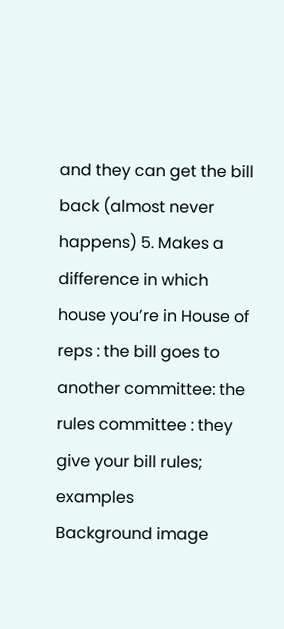and they can get the bill back (almost never happens) 5. Makes a difference in which house you’re in House of reps : the bill goes to another committee: the rules committee : they give your bill rules; examples
Background image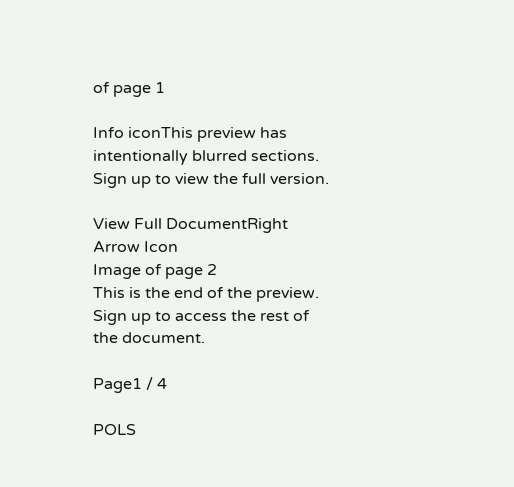of page 1

Info iconThis preview has intentionally blurred sections. Sign up to view the full version.

View Full DocumentRight Arrow Icon
Image of page 2
This is the end of the preview. Sign up to access the rest of the document.

Page1 / 4

POLS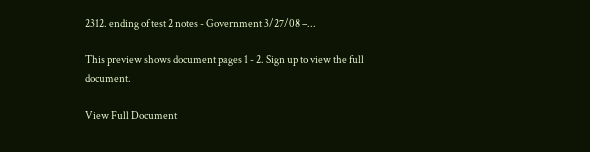2312. ending of test 2 notes - Government 3/27/08 –...

This preview shows document pages 1 - 2. Sign up to view the full document.

View Full Document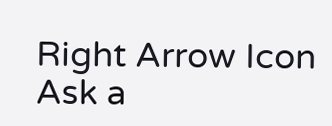Right Arrow Icon
Ask a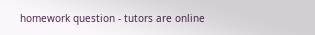homework question - tutors are online